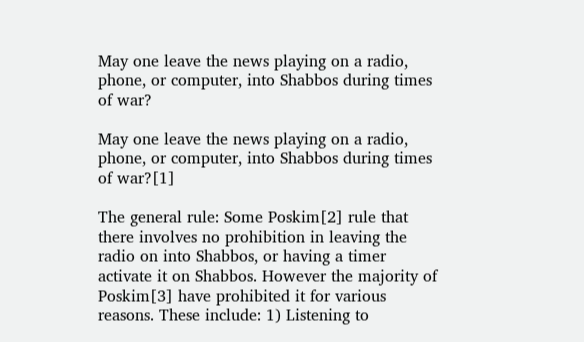May one leave the news playing on a radio, phone, or computer, into Shabbos during times of war?

May one leave the news playing on a radio, phone, or computer, into Shabbos during times of war?[1]

The general rule: Some Poskim[2] rule that there involves no prohibition in leaving the radio on into Shabbos, or having a timer activate it on Shabbos. However the majority of Poskim[3] have prohibited it for various reasons. These include: 1) Listening to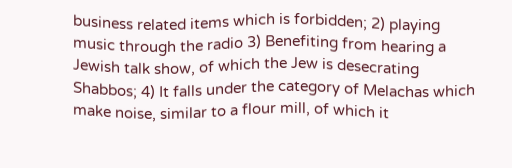business related items which is forbidden; 2) playing music through the radio 3) Benefiting from hearing a Jewish talk show, of which the Jew is desecrating Shabbos; 4) It falls under the category of Melachas which make noise, similar to a flour mill, of which it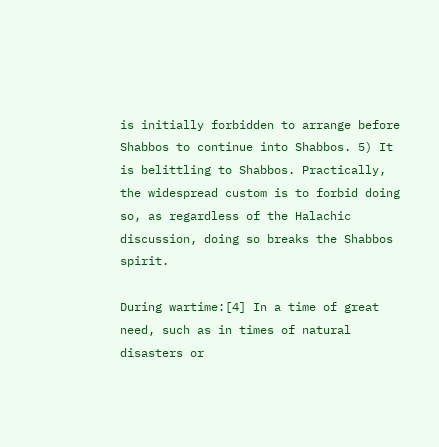is initially forbidden to arrange before Shabbos to continue into Shabbos. 5) It is belittling to Shabbos. Practically, the widespread custom is to forbid doing so, as regardless of the Halachic discussion, doing so breaks the Shabbos spirit.

During wartime:[4] In a time of great need, such as in times of natural disasters or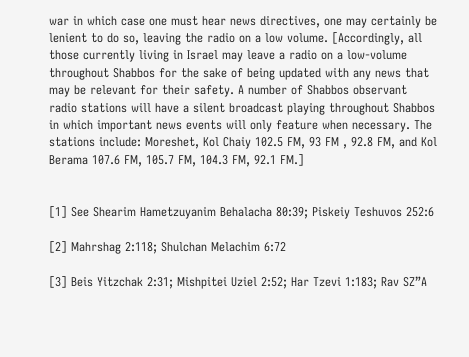war in which case one must hear news directives, one may certainly be lenient to do so, leaving the radio on a low volume. [Accordingly, all those currently living in Israel may leave a radio on a low-volume throughout Shabbos for the sake of being updated with any news that may be relevant for their safety. A number of Shabbos observant radio stations will have a silent broadcast playing throughout Shabbos in which important news events will only feature when necessary. The stations include: Moreshet, Kol Chaiy 102.5 FM, 93 FM , 92.8 FM, and Kol Berama 107.6 FM, 105.7 FM, 104.3 FM, 92.1 FM.]


[1] See Shearim Hametzuyanim Behalacha 80:39; Piskeiy Teshuvos 252:6

[2] Mahrshag 2:118; Shulchan Melachim 6:72

[3] Beis Yitzchak 2:31; Mishpitei Uziel 2:52; Har Tzevi 1:183; Rav SZ”A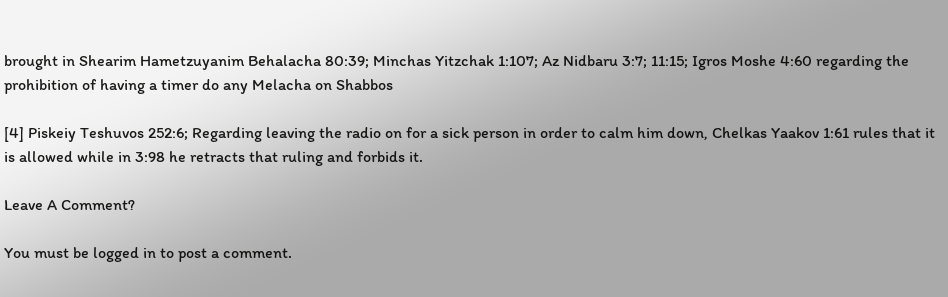brought in Shearim Hametzuyanim Behalacha 80:39; Minchas Yitzchak 1:107; Az Nidbaru 3:7; 11:15; Igros Moshe 4:60 regarding the prohibition of having a timer do any Melacha on Shabbos

[4] Piskeiy Teshuvos 252:6; Regarding leaving the radio on for a sick person in order to calm him down, Chelkas Yaakov 1:61 rules that it is allowed while in 3:98 he retracts that ruling and forbids it.

Leave A Comment?

You must be logged in to post a comment.